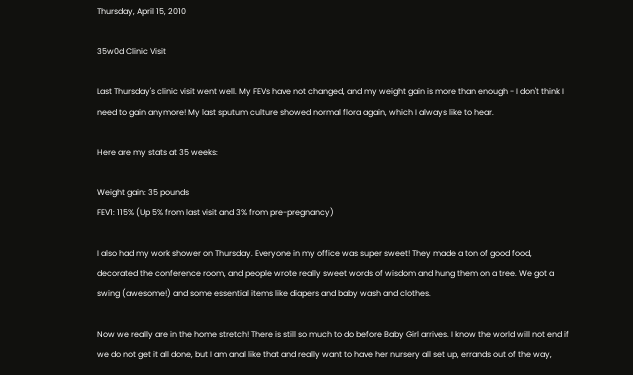Thursday, April 15, 2010

35w0d Clinic Visit

Last Thursday's clinic visit went well. My FEVs have not changed, and my weight gain is more than enough - I don't think I need to gain anymore! My last sputum culture showed normal flora again, which I always like to hear.

Here are my stats at 35 weeks:

Weight gain: 35 pounds
FEV1: 115% (Up 5% from last visit and 3% from pre-pregnancy)

I also had my work shower on Thursday. Everyone in my office was super sweet! They made a ton of good food, decorated the conference room, and people wrote really sweet words of wisdom and hung them on a tree. We got a swing (awesome!) and some essential items like diapers and baby wash and clothes.

Now we really are in the home stretch! There is still so much to do before Baby Girl arrives. I know the world will not end if we do not get it all done, but I am anal like that and really want to have her nursery all set up, errands out of the way,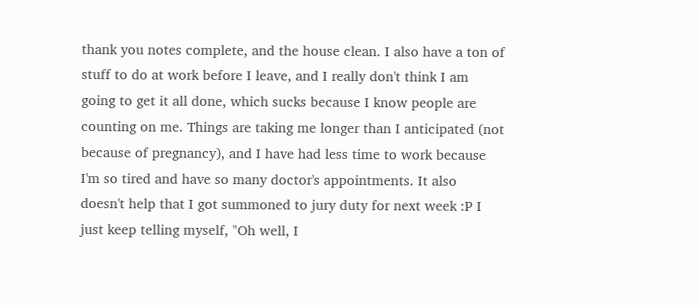thank you notes complete, and the house clean. I also have a ton of stuff to do at work before I leave, and I really don't think I am going to get it all done, which sucks because I know people are counting on me. Things are taking me longer than I anticipated (not because of pregnancy), and I have had less time to work because I'm so tired and have so many doctor's appointments. It also doesn't help that I got summoned to jury duty for next week :P I just keep telling myself, "Oh well, I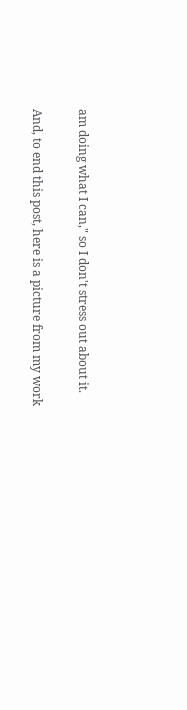am doing what I can," so I don't stress out about it.

And, to end this post, here is a picture from my work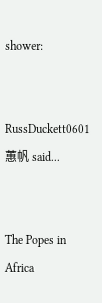shower:


RussDuckett0601蕙帆 said...


The Popes in Africa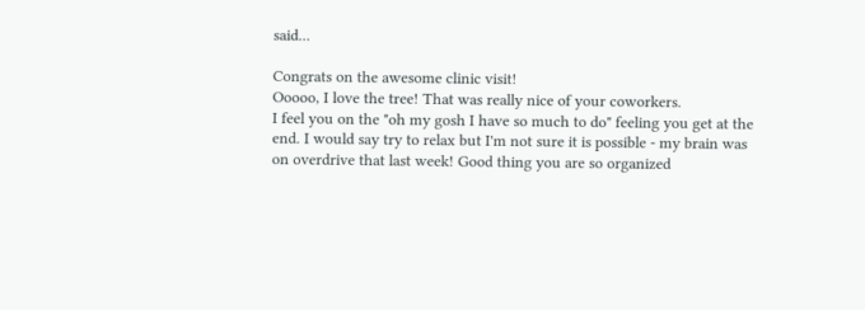said...

Congrats on the awesome clinic visit!
Ooooo, I love the tree! That was really nice of your coworkers.
I feel you on the "oh my gosh I have so much to do" feeling you get at the end. I would say try to relax but I'm not sure it is possible - my brain was on overdrive that last week! Good thing you are so organized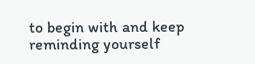to begin with and keep reminding yourself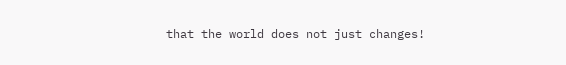that the world does not just changes!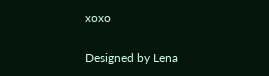xoxo

Designed by Lena